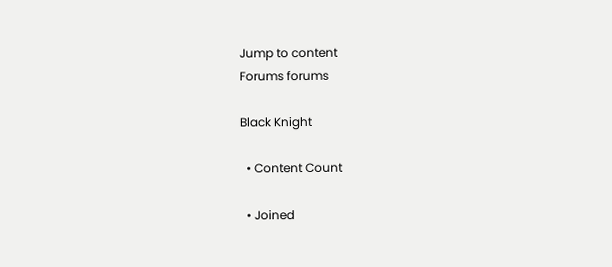Jump to content
Forums forums

Black Knight

  • Content Count

  • Joined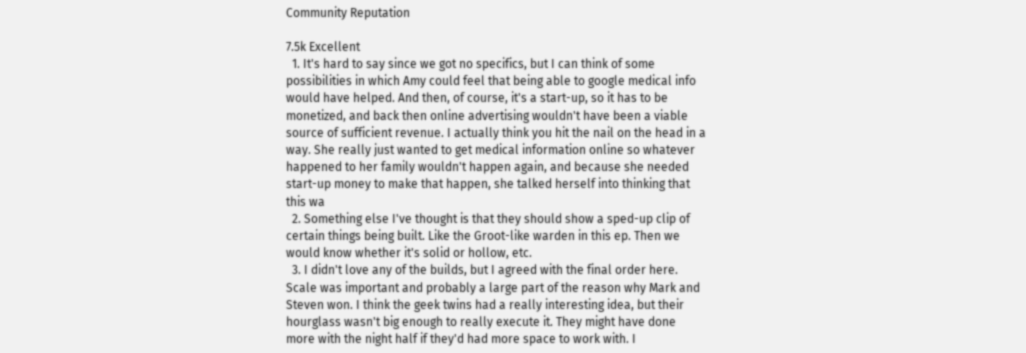Community Reputation

7.5k Excellent
  1. It's hard to say since we got no specifics, but I can think of some possibilities in which Amy could feel that being able to google medical info would have helped. And then, of course, it's a start-up, so it has to be monetized, and back then online advertising wouldn't have been a viable source of sufficient revenue. I actually think you hit the nail on the head in a way. She really just wanted to get medical information online so whatever happened to her family wouldn't happen again, and because she needed start-up money to make that happen, she talked herself into thinking that this wa
  2. Something else I've thought is that they should show a sped-up clip of certain things being built. Like the Groot-like warden in this ep. Then we would know whether it's solid or hollow, etc.
  3. I didn't love any of the builds, but I agreed with the final order here. Scale was important and probably a large part of the reason why Mark and Steven won. I think the geek twins had a really interesting idea, but their hourglass wasn't big enough to really execute it. They might have done more with the night half if they'd had more space to work with. I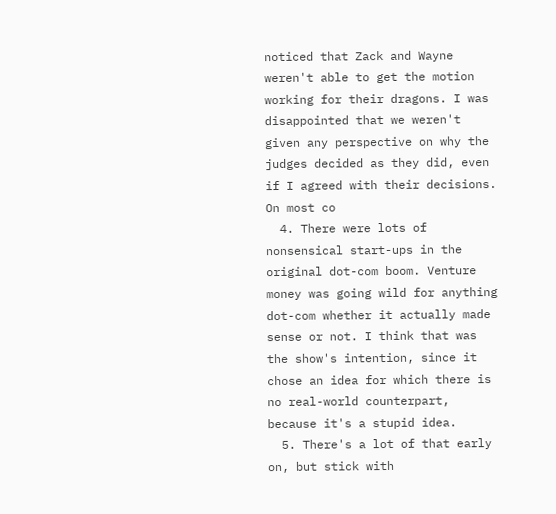noticed that Zack and Wayne weren't able to get the motion working for their dragons. I was disappointed that we weren't given any perspective on why the judges decided as they did, even if I agreed with their decisions. On most co
  4. There were lots of nonsensical start-ups in the original dot-com boom. Venture money was going wild for anything dot-com whether it actually made sense or not. I think that was the show's intention, since it chose an idea for which there is no real-world counterpart, because it's a stupid idea.
  5. There's a lot of that early on, but stick with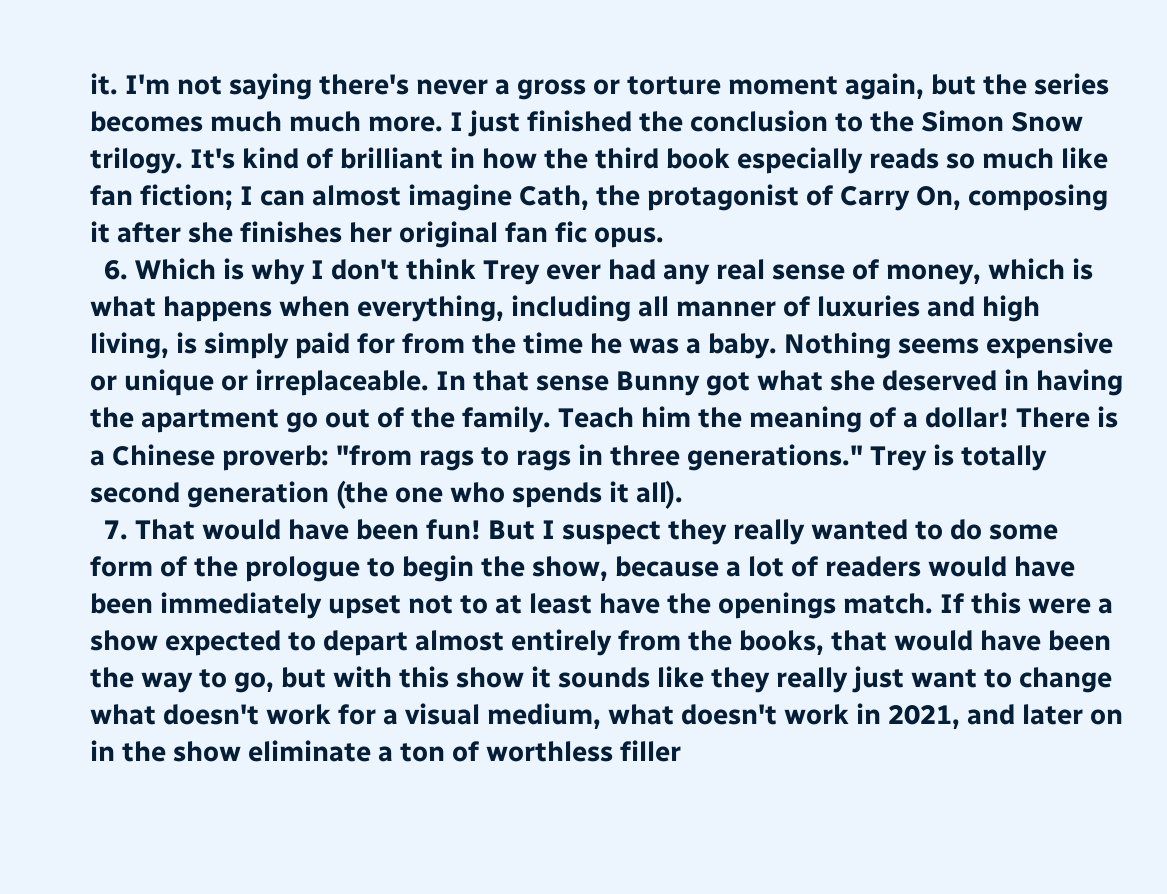it. I'm not saying there's never a gross or torture moment again, but the series becomes much much more. I just finished the conclusion to the Simon Snow trilogy. It's kind of brilliant in how the third book especially reads so much like fan fiction; I can almost imagine Cath, the protagonist of Carry On, composing it after she finishes her original fan fic opus.
  6. Which is why I don't think Trey ever had any real sense of money, which is what happens when everything, including all manner of luxuries and high living, is simply paid for from the time he was a baby. Nothing seems expensive or unique or irreplaceable. In that sense Bunny got what she deserved in having the apartment go out of the family. Teach him the meaning of a dollar! There is a Chinese proverb: "from rags to rags in three generations." Trey is totally second generation (the one who spends it all).
  7. That would have been fun! But I suspect they really wanted to do some form of the prologue to begin the show, because a lot of readers would have been immediately upset not to at least have the openings match. If this were a show expected to depart almost entirely from the books, that would have been the way to go, but with this show it sounds like they really just want to change what doesn't work for a visual medium, what doesn't work in 2021, and later on in the show eliminate a ton of worthless filler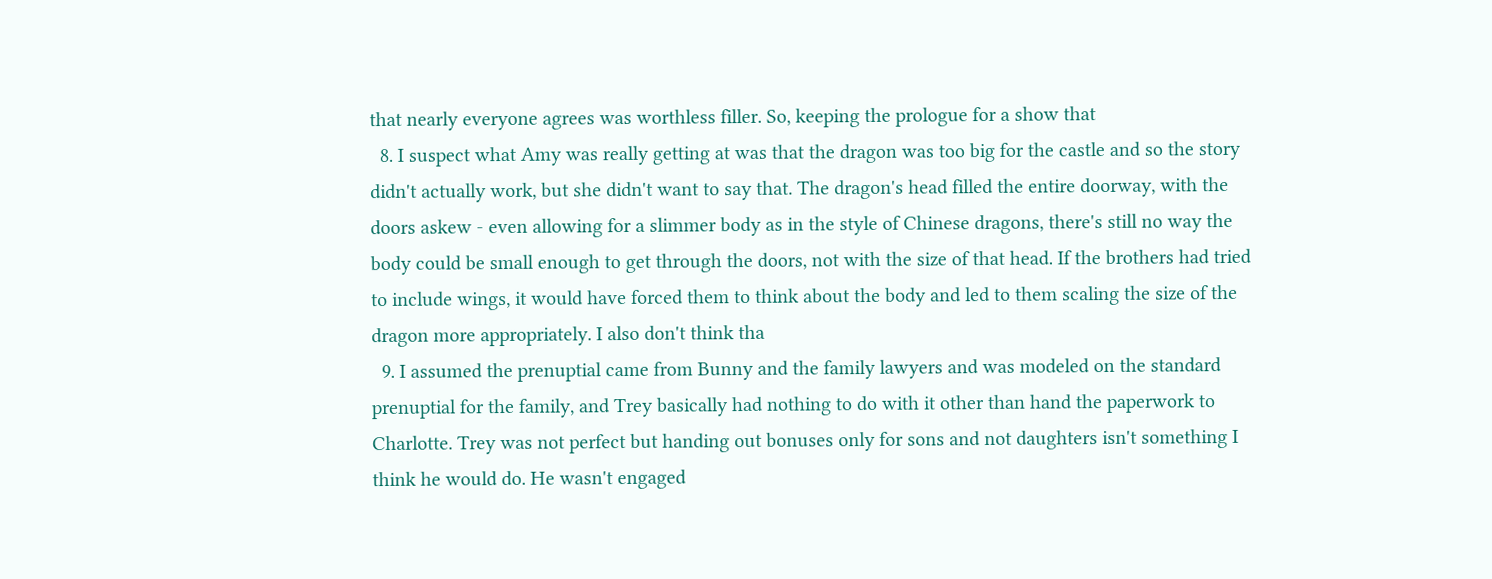that nearly everyone agrees was worthless filler. So, keeping the prologue for a show that
  8. I suspect what Amy was really getting at was that the dragon was too big for the castle and so the story didn't actually work, but she didn't want to say that. The dragon's head filled the entire doorway, with the doors askew - even allowing for a slimmer body as in the style of Chinese dragons, there's still no way the body could be small enough to get through the doors, not with the size of that head. If the brothers had tried to include wings, it would have forced them to think about the body and led to them scaling the size of the dragon more appropriately. I also don't think tha
  9. I assumed the prenuptial came from Bunny and the family lawyers and was modeled on the standard prenuptial for the family, and Trey basically had nothing to do with it other than hand the paperwork to Charlotte. Trey was not perfect but handing out bonuses only for sons and not daughters isn't something I think he would do. He wasn't engaged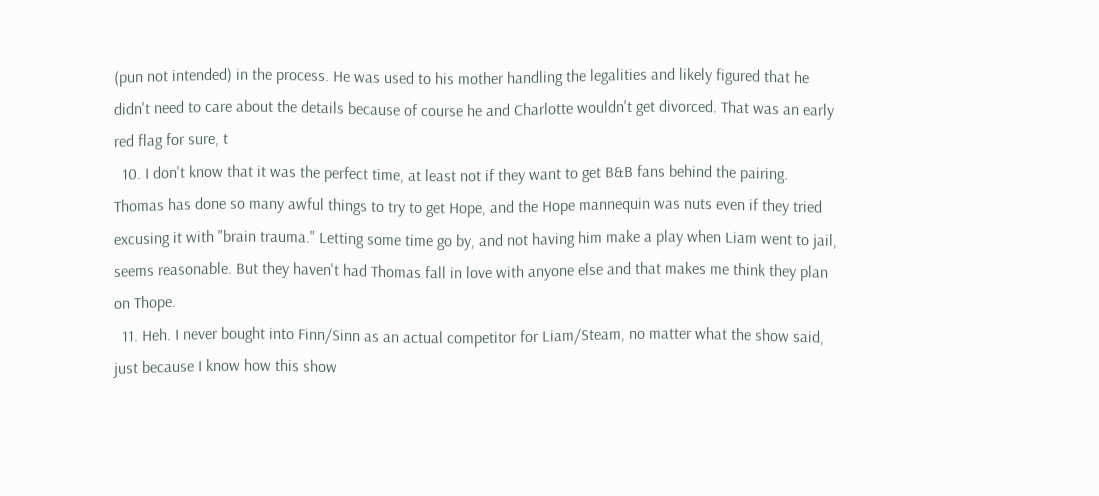(pun not intended) in the process. He was used to his mother handling the legalities and likely figured that he didn't need to care about the details because of course he and Charlotte wouldn't get divorced. That was an early red flag for sure, t
  10. I don't know that it was the perfect time, at least not if they want to get B&B fans behind the pairing. Thomas has done so many awful things to try to get Hope, and the Hope mannequin was nuts even if they tried excusing it with "brain trauma." Letting some time go by, and not having him make a play when Liam went to jail, seems reasonable. But they haven't had Thomas fall in love with anyone else and that makes me think they plan on Thope.
  11. Heh. I never bought into Finn/Sinn as an actual competitor for Liam/Steam, no matter what the show said, just because I know how this show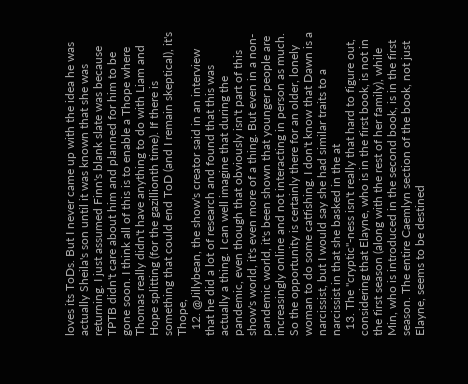loves its ToDs. But I never came up with the idea he was actually Sheila's son until it was known that she was returning. I just assumed Finn's blank slate was because TPTB didn't care about him and planned for him to be gone soon. I think all of this is to enable a Thope where Thomas really didn't have anything to do with Liam and Hope splitting (for the gazillionth time). If there is something that could end ToD (and I remain skeptical), it's Thope,
  12. @Jillybean, the show's creator said in an interview that he did a lot of research and found that this was actually a thing. I can well imagine that during the pandemic, even though that obviously isn't part of this show's world, it's even more of a thing. But even in a non-pandemic world, it's been shown that younger people are increasingly online and not interacting in person as much. So the opportunity is certainly there for an older, lonely woman to do some catfishing. I don't know that Dawn is a narcissist, but I would say she had similar traits to a narcissist in that she basked in the at
  13. The "cryptic"-ness isn't really that hard to figure out, considering that Elayne, who is in the first book, is not in the first season (along with the rest of her family), while Min, who is introduced in the second book, is in the first season. The entire Caemlyn section of the book, not just Elayne, seems to be destined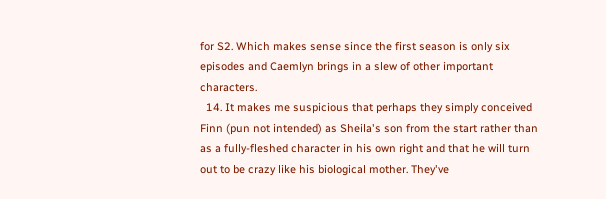for S2. Which makes sense since the first season is only six episodes and Caemlyn brings in a slew of other important characters.
  14. It makes me suspicious that perhaps they simply conceived Finn (pun not intended) as Sheila's son from the start rather than as a fully-fleshed character in his own right and that he will turn out to be crazy like his biological mother. They've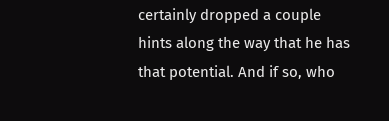certainly dropped a couple hints along the way that he has that potential. And if so, who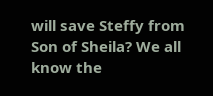will save Steffy from Son of Sheila? We all know the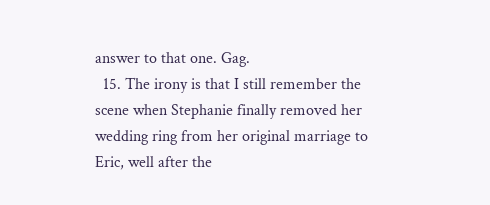answer to that one. Gag.
  15. The irony is that I still remember the scene when Stephanie finally removed her wedding ring from her original marriage to Eric, well after the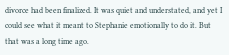divorce had been finalized. It was quiet and understated, and yet I could see what it meant to Stephanie emotionally to do it. But that was a long time ago.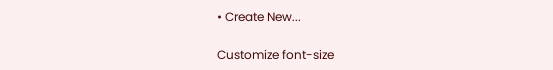• Create New...

Customize font-size